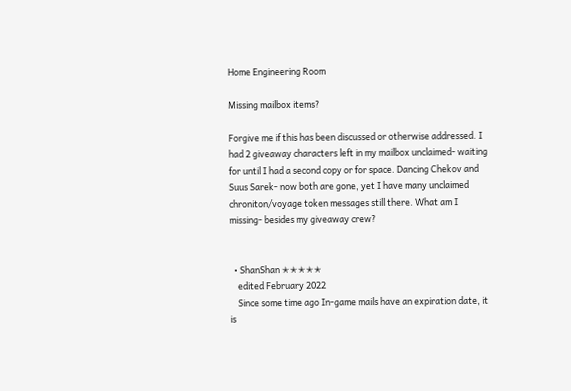Home Engineering Room

Missing mailbox items?

Forgive me if this has been discussed or otherwise addressed. I had 2 giveaway characters left in my mailbox unclaimed- waiting for until I had a second copy or for space. Dancing Chekov and Suus Sarek- now both are gone, yet I have many unclaimed chroniton/voyage token messages still there. What am I missing- besides my giveaway crew?


  • ShanShan ✭✭✭✭✭
    edited February 2022
    Since some time ago In-game mails have an expiration date, it is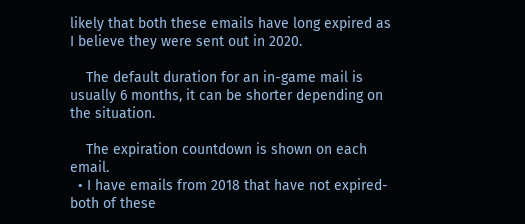likely that both these emails have long expired as I believe they were sent out in 2020.

    The default duration for an in-game mail is usually 6 months, it can be shorter depending on the situation.

    The expiration countdown is shown on each email.
  • I have emails from 2018 that have not expired- both of these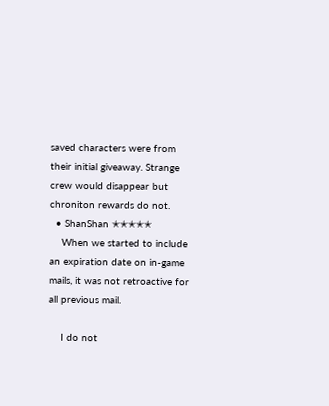saved characters were from their initial giveaway. Strange crew would disappear but chroniton rewards do not.
  • ShanShan ✭✭✭✭✭
    When we started to include an expiration date on in-game mails, it was not retroactive for all previous mail.

    I do not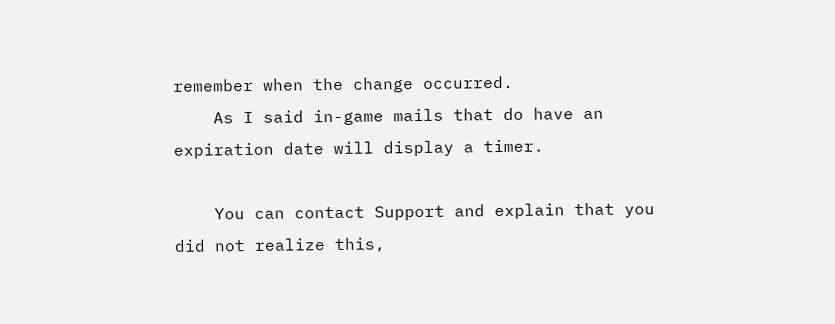remember when the change occurred.
    As I said in-game mails that do have an expiration date will display a timer.

    You can contact Support and explain that you did not realize this,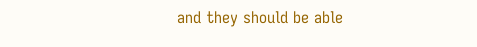and they should be able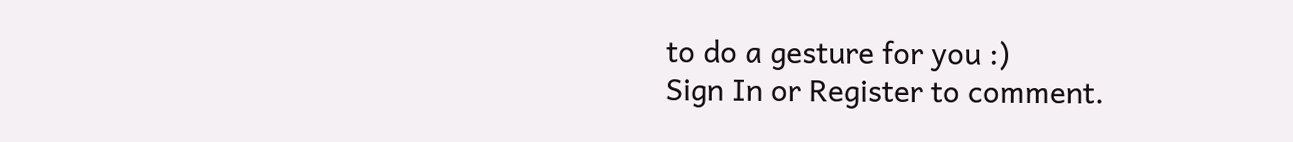to do a gesture for you :)
Sign In or Register to comment.